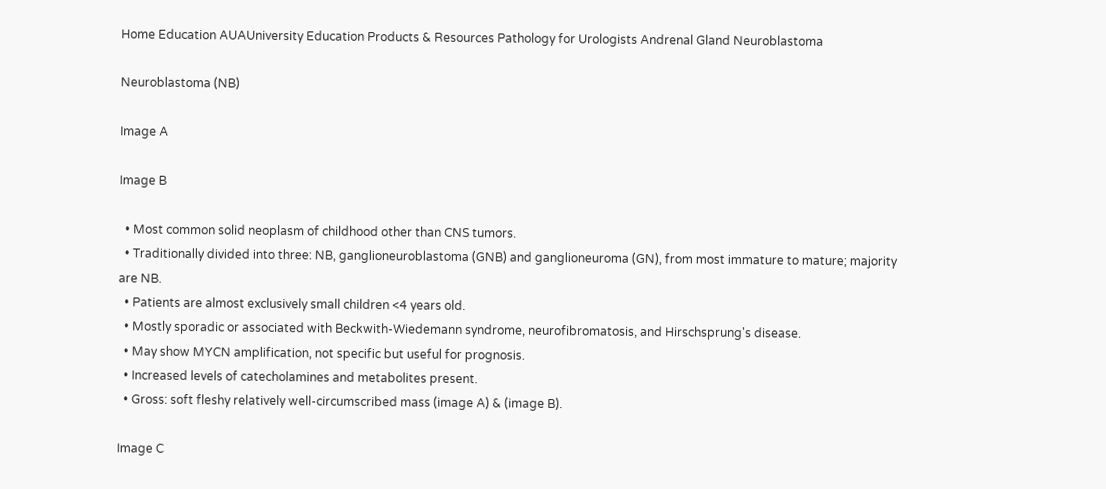Home Education AUAUniversity Education Products & Resources Pathology for Urologists Andrenal Gland Neuroblastoma

Neuroblastoma (NB)

Image A

Image B

  • Most common solid neoplasm of childhood other than CNS tumors.
  • Traditionally divided into three: NB, ganglioneuroblastoma (GNB) and ganglioneuroma (GN), from most immature to mature; majority are NB.
  • Patients are almost exclusively small children <4 years old.
  • Mostly sporadic or associated with Beckwith-Wiedemann syndrome, neurofibromatosis, and Hirschsprung's disease.
  • May show MYCN amplification, not specific but useful for prognosis.
  • Increased levels of catecholamines and metabolites present.
  • Gross: soft fleshy relatively well-circumscribed mass (image A) & (image B).

Image C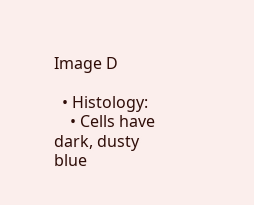Image D

  • Histology:
    • Cells have dark, dusty blue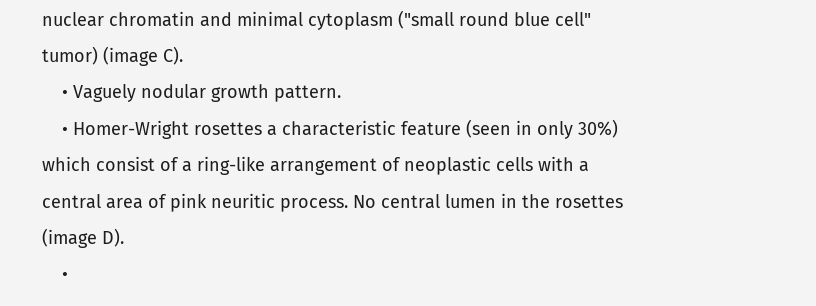nuclear chromatin and minimal cytoplasm ("small round blue cell" tumor) (image C).
    • Vaguely nodular growth pattern.
    • Homer-Wright rosettes a characteristic feature (seen in only 30%) which consist of a ring-like arrangement of neoplastic cells with a central area of pink neuritic process. No central lumen in the rosettes (image D).
    •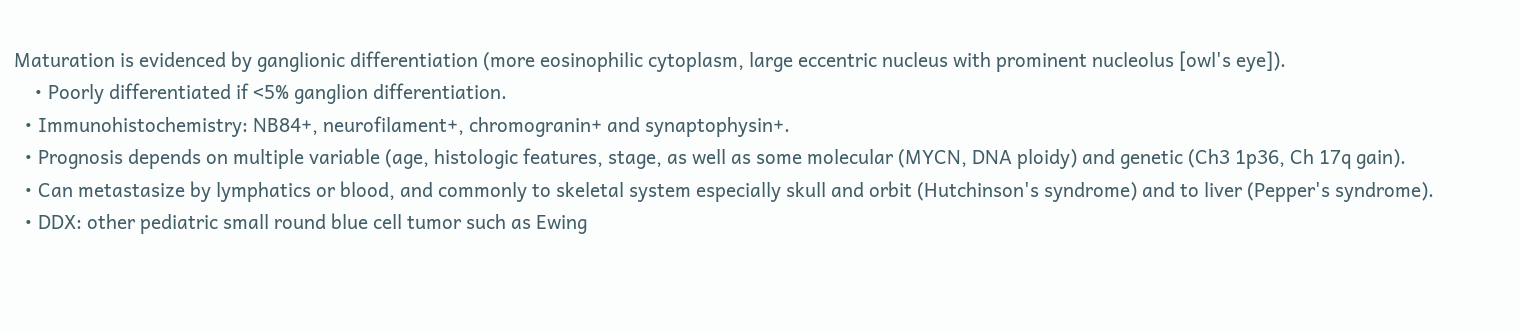Maturation is evidenced by ganglionic differentiation (more eosinophilic cytoplasm, large eccentric nucleus with prominent nucleolus [owl's eye]).
    • Poorly differentiated if <5% ganglion differentiation.
  • Immunohistochemistry: NB84+, neurofilament+, chromogranin+ and synaptophysin+.
  • Prognosis depends on multiple variable (age, histologic features, stage, as well as some molecular (MYCN, DNA ploidy) and genetic (Ch3 1p36, Ch 17q gain).
  • Can metastasize by lymphatics or blood, and commonly to skeletal system especially skull and orbit (Hutchinson's syndrome) and to liver (Pepper's syndrome).
  • DDX: other pediatric small round blue cell tumor such as Ewing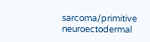sarcoma/primitive neuroectodermal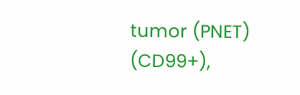tumor (PNET) (CD99+),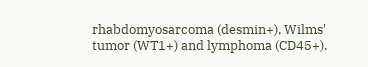rhabdomyosarcoma (desmin+), Wilms' tumor (WT1+) and lymphoma (CD45+).